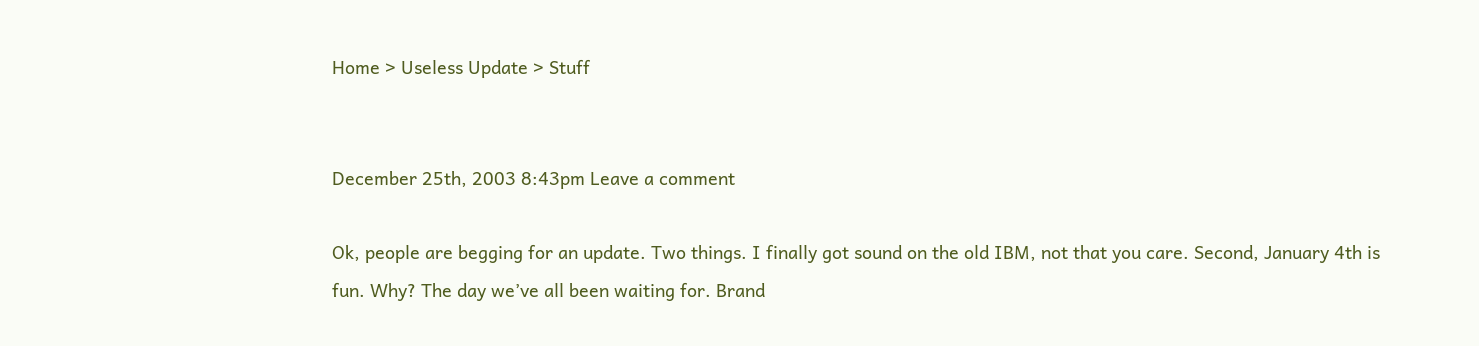Home > Useless Update > Stuff


December 25th, 2003 8:43pm Leave a comment

Ok, people are begging for an update. Two things. I finally got sound on the old IBM, not that you care. Second, January 4th is fun. Why? The day we’ve all been waiting for. Brand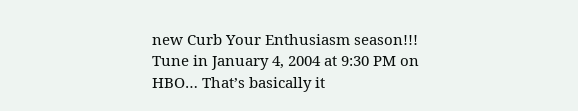new Curb Your Enthusiasm season!!! Tune in January 4, 2004 at 9:30 PM on HBO… That’s basically it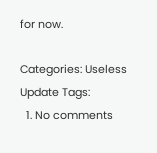for now.

Categories: Useless Update Tags:
  1. No comments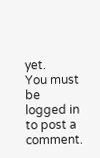yet.
You must be logged in to post a comment.